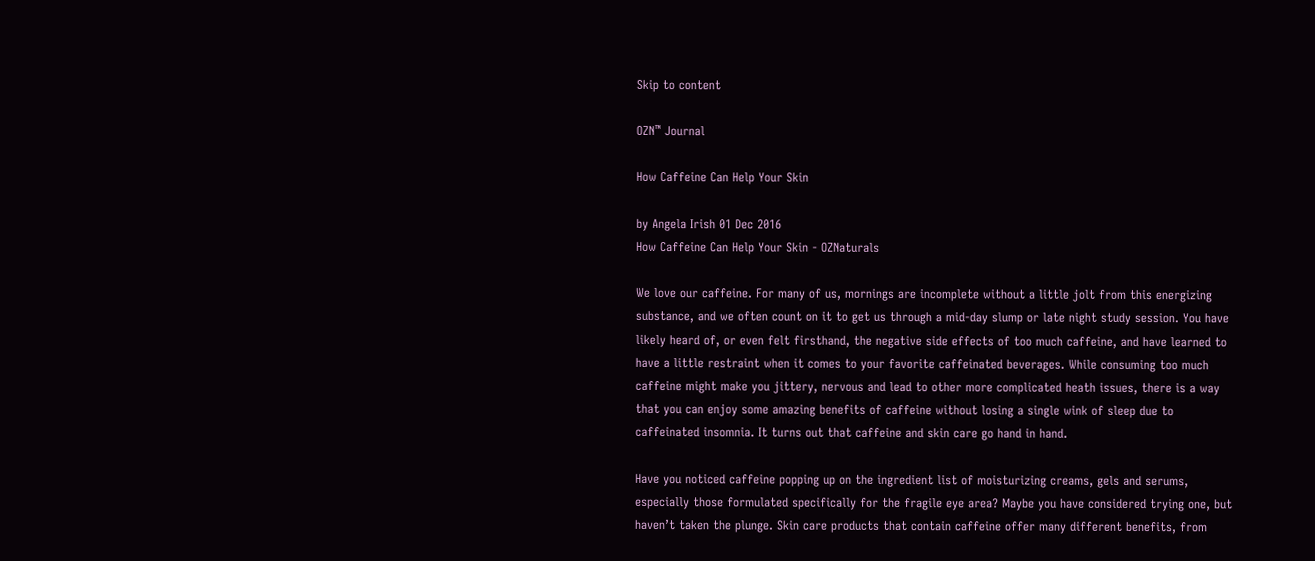Skip to content

OZN™ Journal

How Caffeine Can Help Your Skin

by Angela Irish 01 Dec 2016
How Caffeine Can Help Your Skin - OZNaturals

We love our caffeine. For many of us, mornings are incomplete without a little jolt from this energizing substance, and we often count on it to get us through a mid-day slump or late night study session. You have likely heard of, or even felt firsthand, the negative side effects of too much caffeine, and have learned to have a little restraint when it comes to your favorite caffeinated beverages. While consuming too much caffeine might make you jittery, nervous and lead to other more complicated heath issues, there is a way that you can enjoy some amazing benefits of caffeine without losing a single wink of sleep due to caffeinated insomnia. It turns out that caffeine and skin care go hand in hand.

Have you noticed caffeine popping up on the ingredient list of moisturizing creams, gels and serums, especially those formulated specifically for the fragile eye area? Maybe you have considered trying one, but haven’t taken the plunge. Skin care products that contain caffeine offer many different benefits, from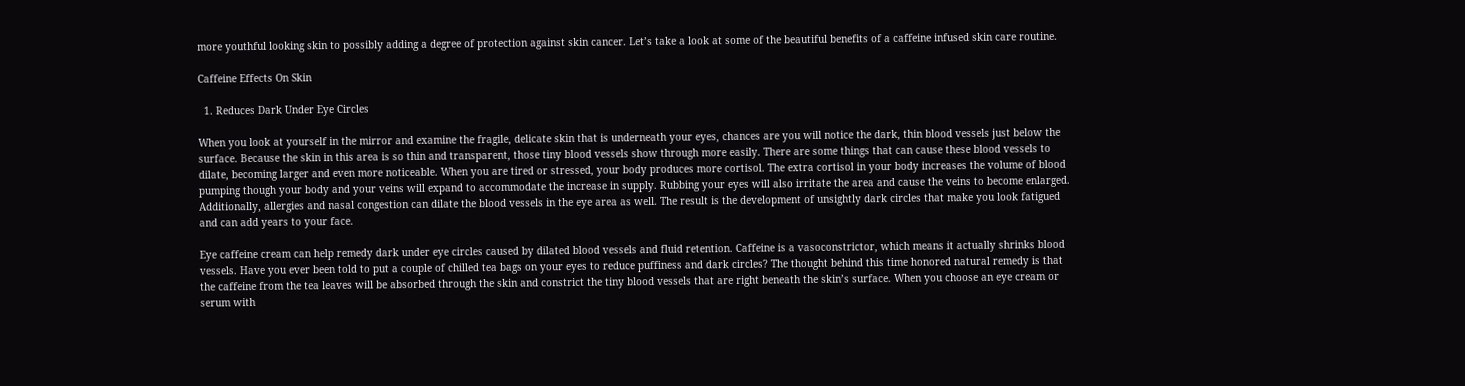more youthful looking skin to possibly adding a degree of protection against skin cancer. Let’s take a look at some of the beautiful benefits of a caffeine infused skin care routine.

Caffeine Effects On Skin

  1. Reduces Dark Under Eye Circles

When you look at yourself in the mirror and examine the fragile, delicate skin that is underneath your eyes, chances are you will notice the dark, thin blood vessels just below the surface. Because the skin in this area is so thin and transparent, those tiny blood vessels show through more easily. There are some things that can cause these blood vessels to dilate, becoming larger and even more noticeable. When you are tired or stressed, your body produces more cortisol. The extra cortisol in your body increases the volume of blood pumping though your body and your veins will expand to accommodate the increase in supply. Rubbing your eyes will also irritate the area and cause the veins to become enlarged. Additionally, allergies and nasal congestion can dilate the blood vessels in the eye area as well. The result is the development of unsightly dark circles that make you look fatigued and can add years to your face.

Eye caffeine cream can help remedy dark under eye circles caused by dilated blood vessels and fluid retention. Caffeine is a vasoconstrictor, which means it actually shrinks blood vessels. Have you ever been told to put a couple of chilled tea bags on your eyes to reduce puffiness and dark circles? The thought behind this time honored natural remedy is that the caffeine from the tea leaves will be absorbed through the skin and constrict the tiny blood vessels that are right beneath the skin’s surface. When you choose an eye cream or serum with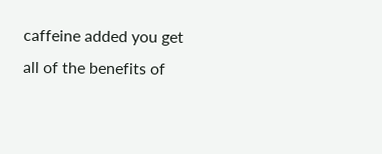caffeine added you get all of the benefits of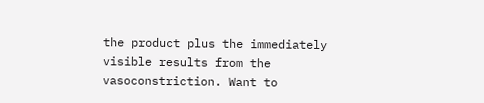the product plus the immediately visible results from the vasoconstriction. Want to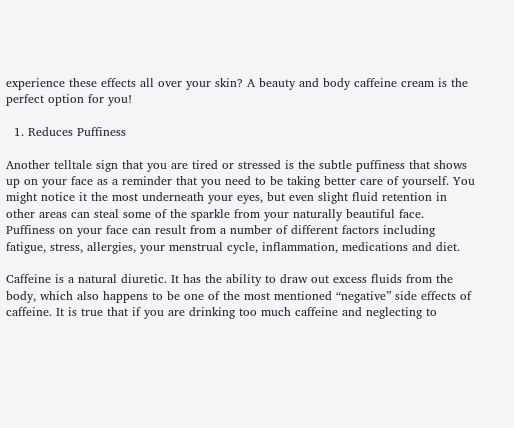experience these effects all over your skin? A beauty and body caffeine cream is the perfect option for you!

  1. Reduces Puffiness

Another telltale sign that you are tired or stressed is the subtle puffiness that shows up on your face as a reminder that you need to be taking better care of yourself. You might notice it the most underneath your eyes, but even slight fluid retention in other areas can steal some of the sparkle from your naturally beautiful face. Puffiness on your face can result from a number of different factors including fatigue, stress, allergies, your menstrual cycle, inflammation, medications and diet.

Caffeine is a natural diuretic. It has the ability to draw out excess fluids from the body, which also happens to be one of the most mentioned “negative” side effects of caffeine. It is true that if you are drinking too much caffeine and neglecting to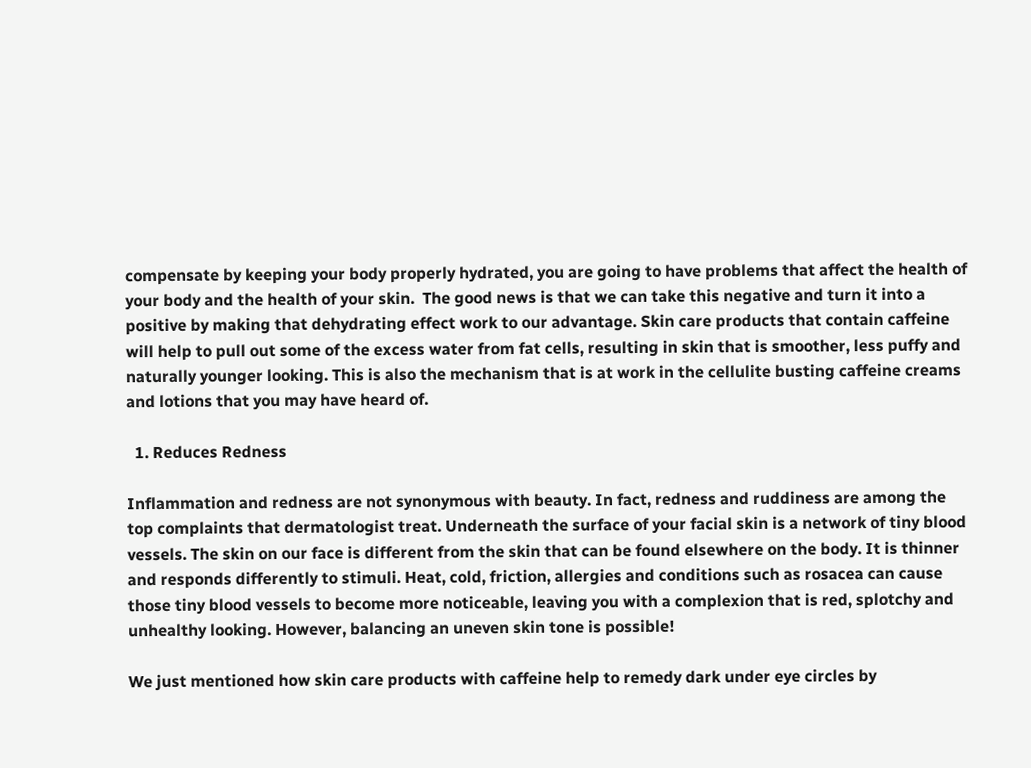compensate by keeping your body properly hydrated, you are going to have problems that affect the health of your body and the health of your skin.  The good news is that we can take this negative and turn it into a positive by making that dehydrating effect work to our advantage. Skin care products that contain caffeine will help to pull out some of the excess water from fat cells, resulting in skin that is smoother, less puffy and naturally younger looking. This is also the mechanism that is at work in the cellulite busting caffeine creams and lotions that you may have heard of.

  1. Reduces Redness

Inflammation and redness are not synonymous with beauty. In fact, redness and ruddiness are among the top complaints that dermatologist treat. Underneath the surface of your facial skin is a network of tiny blood vessels. The skin on our face is different from the skin that can be found elsewhere on the body. It is thinner and responds differently to stimuli. Heat, cold, friction, allergies and conditions such as rosacea can cause those tiny blood vessels to become more noticeable, leaving you with a complexion that is red, splotchy and unhealthy looking. However, balancing an uneven skin tone is possible!

We just mentioned how skin care products with caffeine help to remedy dark under eye circles by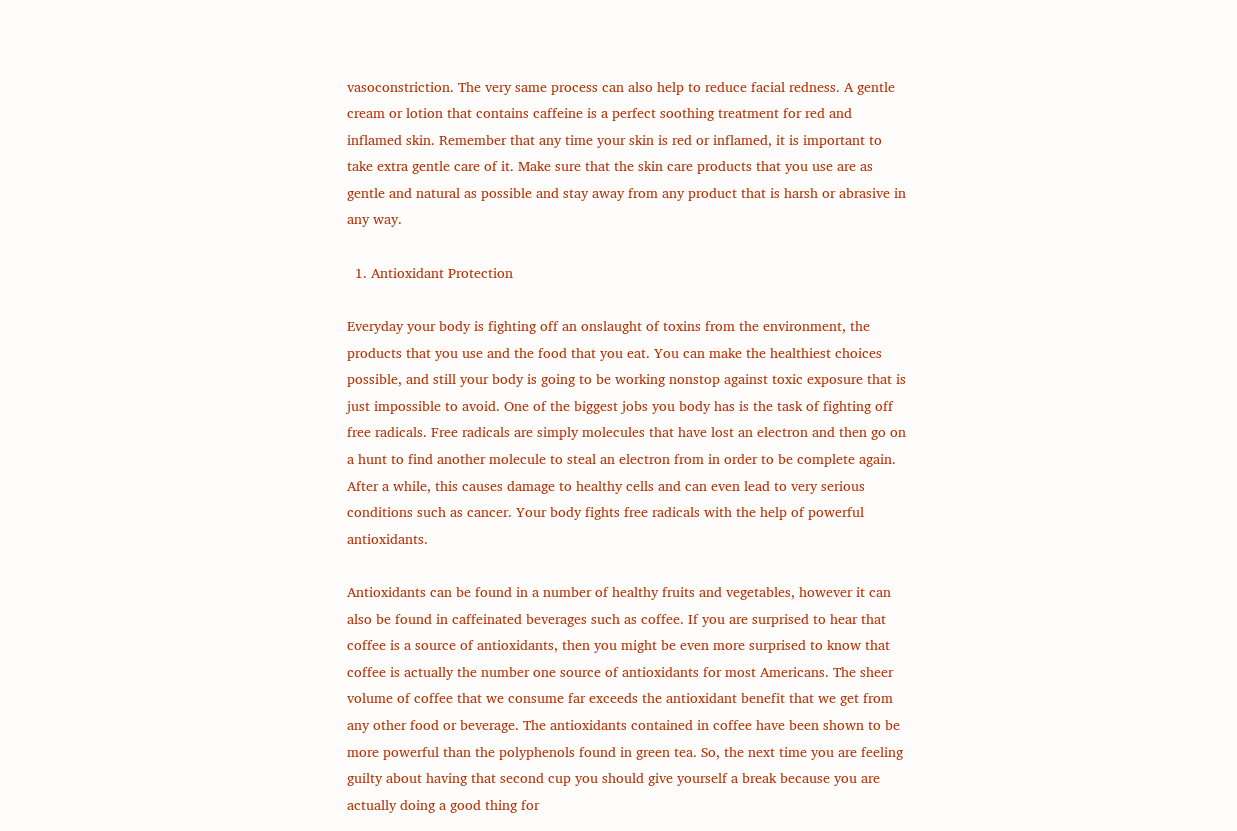vasoconstriction. The very same process can also help to reduce facial redness. A gentle cream or lotion that contains caffeine is a perfect soothing treatment for red and inflamed skin. Remember that any time your skin is red or inflamed, it is important to take extra gentle care of it. Make sure that the skin care products that you use are as gentle and natural as possible and stay away from any product that is harsh or abrasive in any way.

  1. Antioxidant Protection

Everyday your body is fighting off an onslaught of toxins from the environment, the products that you use and the food that you eat. You can make the healthiest choices possible, and still your body is going to be working nonstop against toxic exposure that is just impossible to avoid. One of the biggest jobs you body has is the task of fighting off free radicals. Free radicals are simply molecules that have lost an electron and then go on a hunt to find another molecule to steal an electron from in order to be complete again. After a while, this causes damage to healthy cells and can even lead to very serious conditions such as cancer. Your body fights free radicals with the help of powerful antioxidants.

Antioxidants can be found in a number of healthy fruits and vegetables, however it can also be found in caffeinated beverages such as coffee. If you are surprised to hear that coffee is a source of antioxidants, then you might be even more surprised to know that coffee is actually the number one source of antioxidants for most Americans. The sheer volume of coffee that we consume far exceeds the antioxidant benefit that we get from any other food or beverage. The antioxidants contained in coffee have been shown to be more powerful than the polyphenols found in green tea. So, the next time you are feeling guilty about having that second cup you should give yourself a break because you are actually doing a good thing for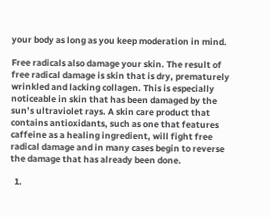your body as long as you keep moderation in mind.

Free radicals also damage your skin. The result of free radical damage is skin that is dry, prematurely wrinkled and lacking collagen. This is especially noticeable in skin that has been damaged by the sun’s ultraviolet rays. A skin care product that contains antioxidants, such as one that features caffeine as a healing ingredient, will fight free radical damage and in many cases begin to reverse the damage that has already been done.

  1.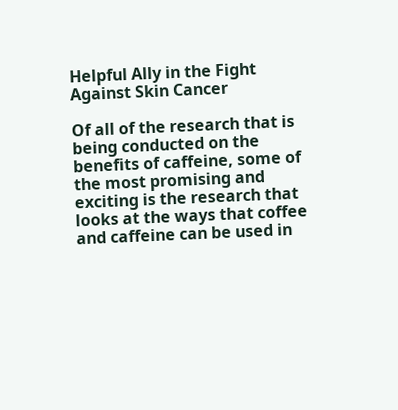Helpful Ally in the Fight Against Skin Cancer

Of all of the research that is being conducted on the benefits of caffeine, some of the most promising and exciting is the research that looks at the ways that coffee and caffeine can be used in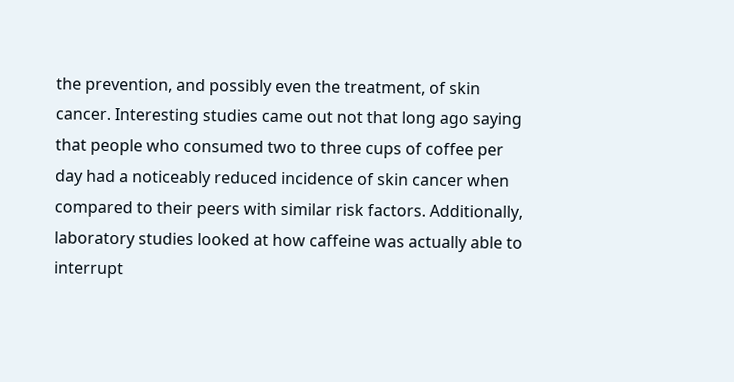the prevention, and possibly even the treatment, of skin cancer. Interesting studies came out not that long ago saying that people who consumed two to three cups of coffee per day had a noticeably reduced incidence of skin cancer when compared to their peers with similar risk factors. Additionally, laboratory studies looked at how caffeine was actually able to interrupt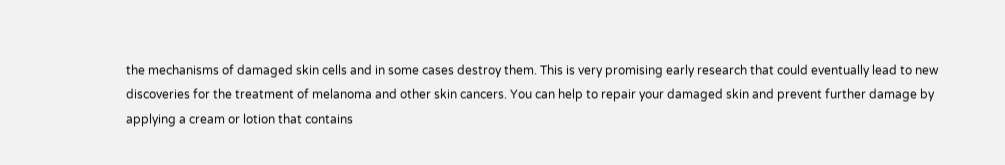the mechanisms of damaged skin cells and in some cases destroy them. This is very promising early research that could eventually lead to new discoveries for the treatment of melanoma and other skin cancers. You can help to repair your damaged skin and prevent further damage by applying a cream or lotion that contains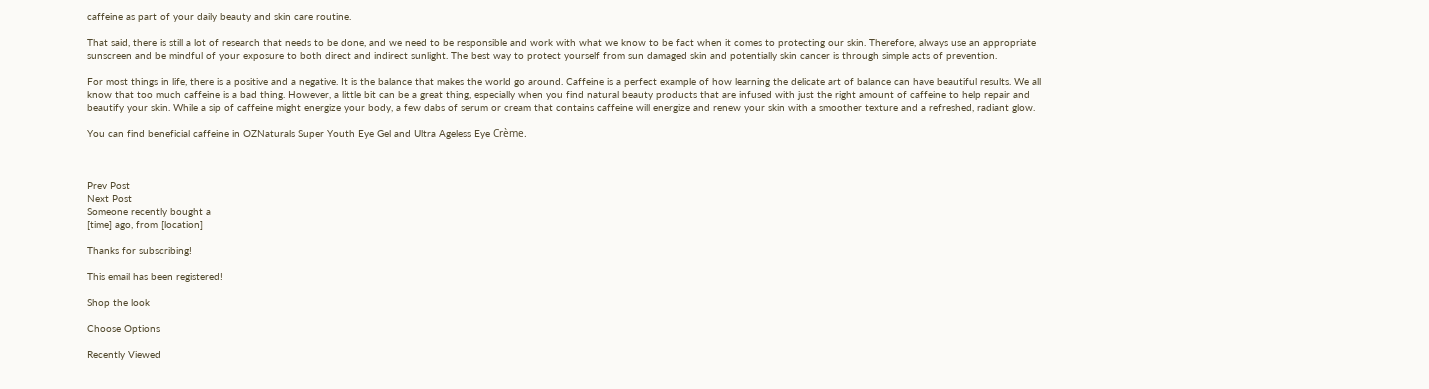caffeine as part of your daily beauty and skin care routine.

That said, there is still a lot of research that needs to be done, and we need to be responsible and work with what we know to be fact when it comes to protecting our skin. Therefore, always use an appropriate sunscreen and be mindful of your exposure to both direct and indirect sunlight. The best way to protect yourself from sun damaged skin and potentially skin cancer is through simple acts of prevention.

For most things in life, there is a positive and a negative. It is the balance that makes the world go around. Caffeine is a perfect example of how learning the delicate art of balance can have beautiful results. We all know that too much caffeine is a bad thing. However, a little bit can be a great thing, especially when you find natural beauty products that are infused with just the right amount of caffeine to help repair and beautify your skin. While a sip of caffeine might energize your body, a few dabs of serum or cream that contains caffeine will energize and renew your skin with a smoother texture and a refreshed, radiant glow.

You can find beneficial caffeine in OZNaturals Super Youth Eye Gel and Ultra Ageless Eye Crème.



Prev Post
Next Post
Someone recently bought a
[time] ago, from [location]

Thanks for subscribing!

This email has been registered!

Shop the look

Choose Options

Recently Viewed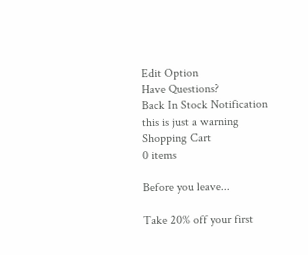Edit Option
Have Questions?
Back In Stock Notification
this is just a warning
Shopping Cart
0 items

Before you leave...

Take 20% off your first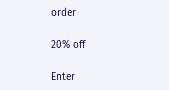order

20% off

Enter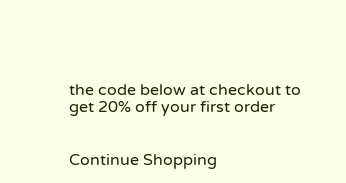the code below at checkout to get 20% off your first order


Continue Shopping